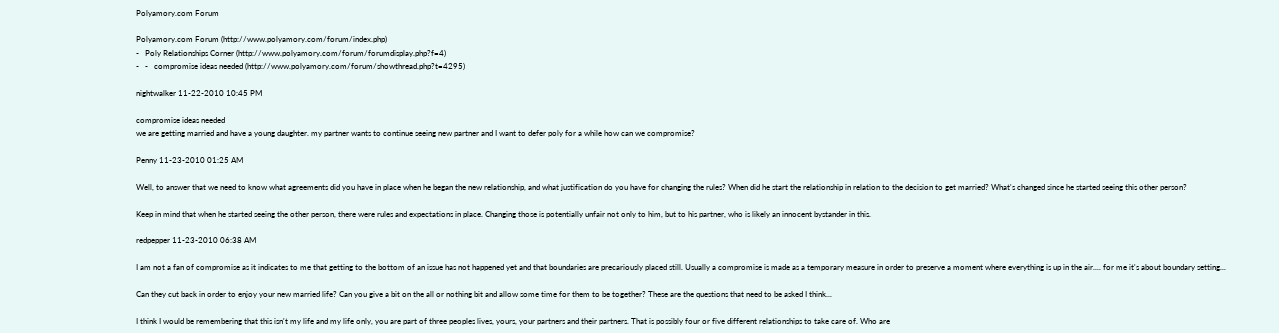Polyamory.com Forum

Polyamory.com Forum (http://www.polyamory.com/forum/index.php)
-   Poly Relationships Corner (http://www.polyamory.com/forum/forumdisplay.php?f=4)
-   -   compromise ideas needed (http://www.polyamory.com/forum/showthread.php?t=4295)

nightwalker 11-22-2010 10:45 PM

compromise ideas needed
we are getting married and have a young daughter. my partner wants to continue seeing new partner and I want to defer poly for a while how can we compromise?

Penny 11-23-2010 01:25 AM

Well, to answer that we need to know what agreements did you have in place when he began the new relationship, and what justification do you have for changing the rules? When did he start the relationship in relation to the decision to get married? What's changed since he started seeing this other person?

Keep in mind that when he started seeing the other person, there were rules and expectations in place. Changing those is potentially unfair not only to him, but to his partner, who is likely an innocent bystander in this.

redpepper 11-23-2010 06:38 AM

I am not a fan of compromise as it indicates to me that getting to the bottom of an issue has not happened yet and that boundaries are precariously placed still. Usually a compromise is made as a temporary measure in order to preserve a moment where everything is up in the air.... for me it's about boundary setting...

Can they cut back in order to enjoy your new married life? Can you give a bit on the all or nothing bit and allow some time for them to be together? These are the questions that need to be asked I think...

I think I would be remembering that this isn't my life and my life only, you are part of three peoples lives, yours, your partners and their partners. That is possibly four or five different relationships to take care of. Who are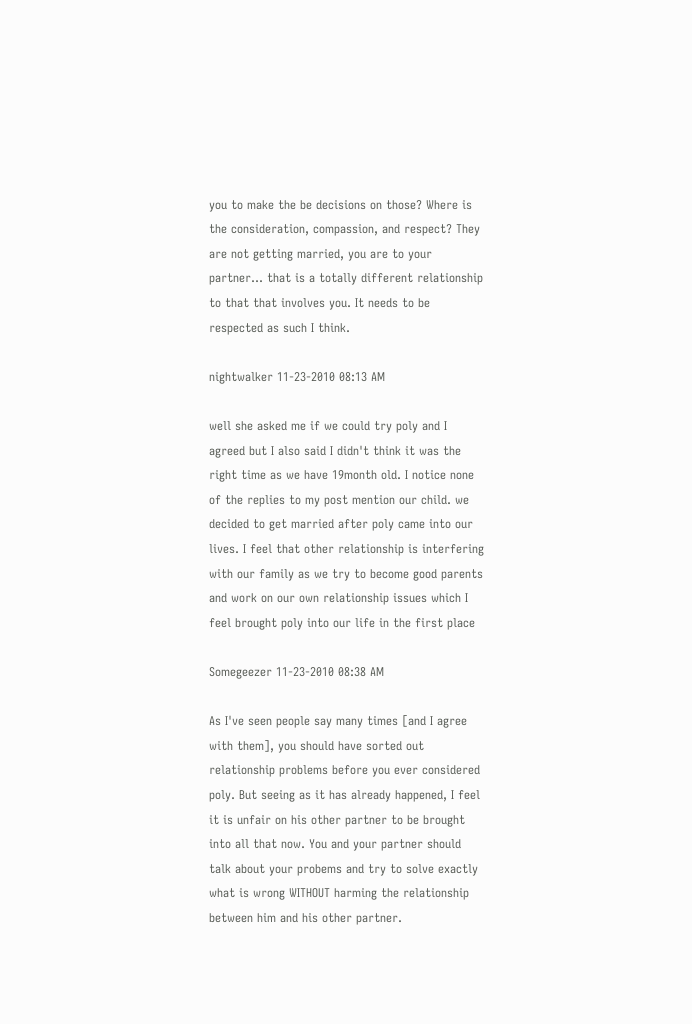you to make the be decisions on those? Where is the consideration, compassion, and respect? They are not getting married, you are to your partner... that is a totally different relationship to that that involves you. It needs to be respected as such I think.

nightwalker 11-23-2010 08:13 AM

well she asked me if we could try poly and I agreed but I also said I didn't think it was the right time as we have 19month old. I notice none of the replies to my post mention our child. we decided to get married after poly came into our lives. I feel that other relationship is interfering with our family as we try to become good parents and work on our own relationship issues which I feel brought poly into our life in the first place

Somegeezer 11-23-2010 08:38 AM

As I've seen people say many times [and I agree with them], you should have sorted out relationship problems before you ever considered poly. But seeing as it has already happened, I feel it is unfair on his other partner to be brought into all that now. You and your partner should talk about your probems and try to solve exactly what is wrong WITHOUT harming the relationship between him and his other partner.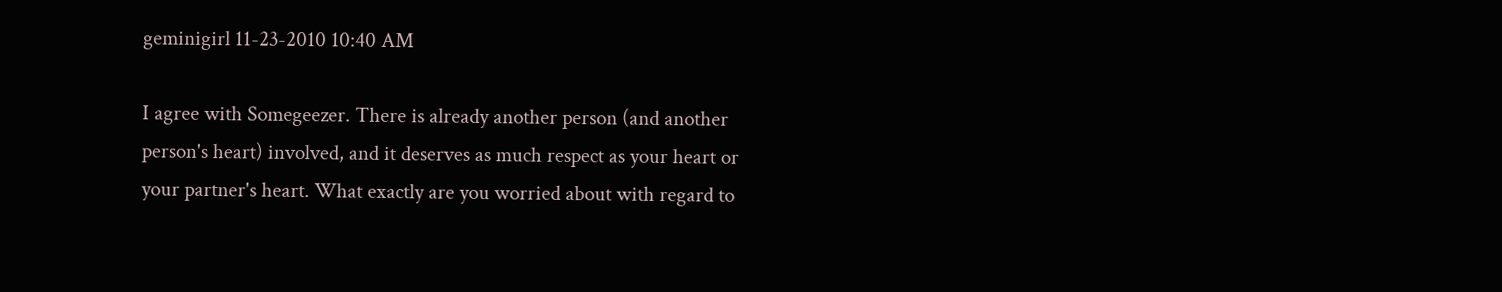geminigirl 11-23-2010 10:40 AM

I agree with Somegeezer. There is already another person (and another person's heart) involved, and it deserves as much respect as your heart or your partner's heart. What exactly are you worried about with regard to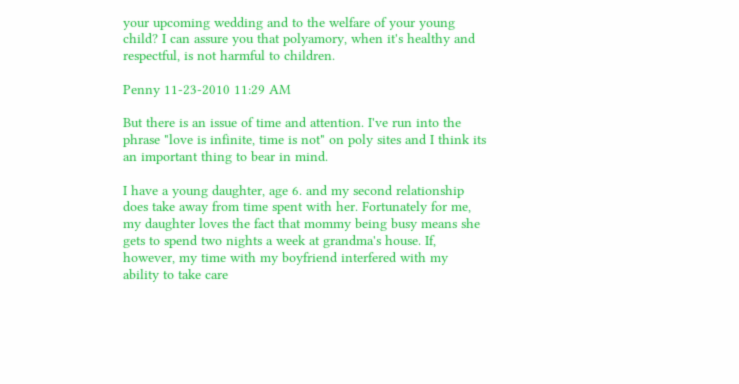your upcoming wedding and to the welfare of your young child? I can assure you that polyamory, when it's healthy and respectful, is not harmful to children.

Penny 11-23-2010 11:29 AM

But there is an issue of time and attention. I've run into the phrase "love is infinite, time is not" on poly sites and I think its an important thing to bear in mind.

I have a young daughter, age 6. and my second relationship does take away from time spent with her. Fortunately for me, my daughter loves the fact that mommy being busy means she gets to spend two nights a week at grandma's house. If, however, my time with my boyfriend interfered with my ability to take care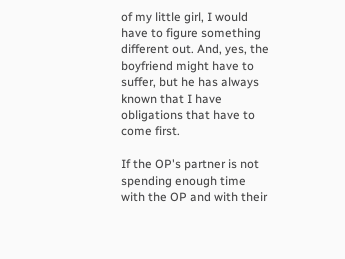of my little girl, I would have to figure something different out. And, yes, the boyfriend might have to suffer, but he has always known that I have obligations that have to come first.

If the OP's partner is not spending enough time with the OP and with their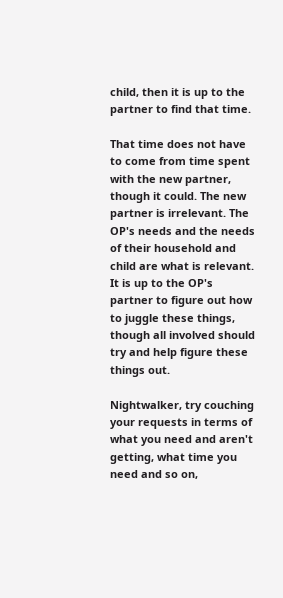child, then it is up to the partner to find that time.

That time does not have to come from time spent with the new partner, though it could. The new partner is irrelevant. The OP's needs and the needs of their household and child are what is relevant. It is up to the OP's partner to figure out how to juggle these things, though all involved should try and help figure these things out.

Nightwalker, try couching your requests in terms of what you need and aren't getting, what time you need and so on,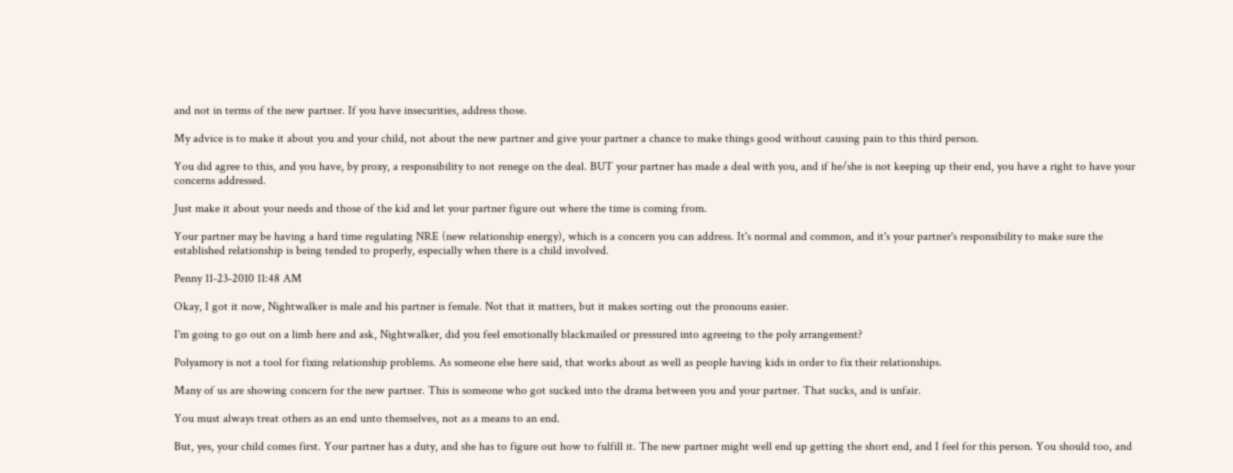and not in terms of the new partner. If you have insecurities, address those.

My advice is to make it about you and your child, not about the new partner and give your partner a chance to make things good without causing pain to this third person.

You did agree to this, and you have, by proxy, a responsibility to not renege on the deal. BUT your partner has made a deal with you, and if he/she is not keeping up their end, you have a right to have your concerns addressed.

Just make it about your needs and those of the kid and let your partner figure out where the time is coming from.

Your partner may be having a hard time regulating NRE (new relationship energy), which is a concern you can address. It's normal and common, and it's your partner's responsibility to make sure the established relationship is being tended to properly, especially when there is a child involved.

Penny 11-23-2010 11:48 AM

Okay, I got it now, Nightwalker is male and his partner is female. Not that it matters, but it makes sorting out the pronouns easier.

I'm going to go out on a limb here and ask, Nightwalker, did you feel emotionally blackmailed or pressured into agreeing to the poly arrangement?

Polyamory is not a tool for fixing relationship problems. As someone else here said, that works about as well as people having kids in order to fix their relationships.

Many of us are showing concern for the new partner. This is someone who got sucked into the drama between you and your partner. That sucks, and is unfair.

You must always treat others as an end unto themselves, not as a means to an end.

But, yes, your child comes first. Your partner has a duty, and she has to figure out how to fulfill it. The new partner might well end up getting the short end, and I feel for this person. You should too, and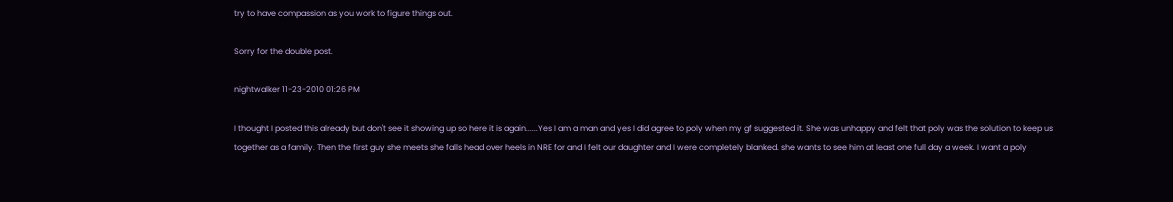try to have compassion as you work to figure things out.

Sorry for the double post.

nightwalker 11-23-2010 01:26 PM

I thought I posted this already but don't see it showing up so here it is again......Yes I am a man and yes I did agree to poly when my gf suggested it. She was unhappy and felt that poly was the solution to keep us together as a family. Then the first guy she meets she falls head over heels in NRE for and I felt our daughter and I were completely blanked. she wants to see him at least one full day a week. I want a poly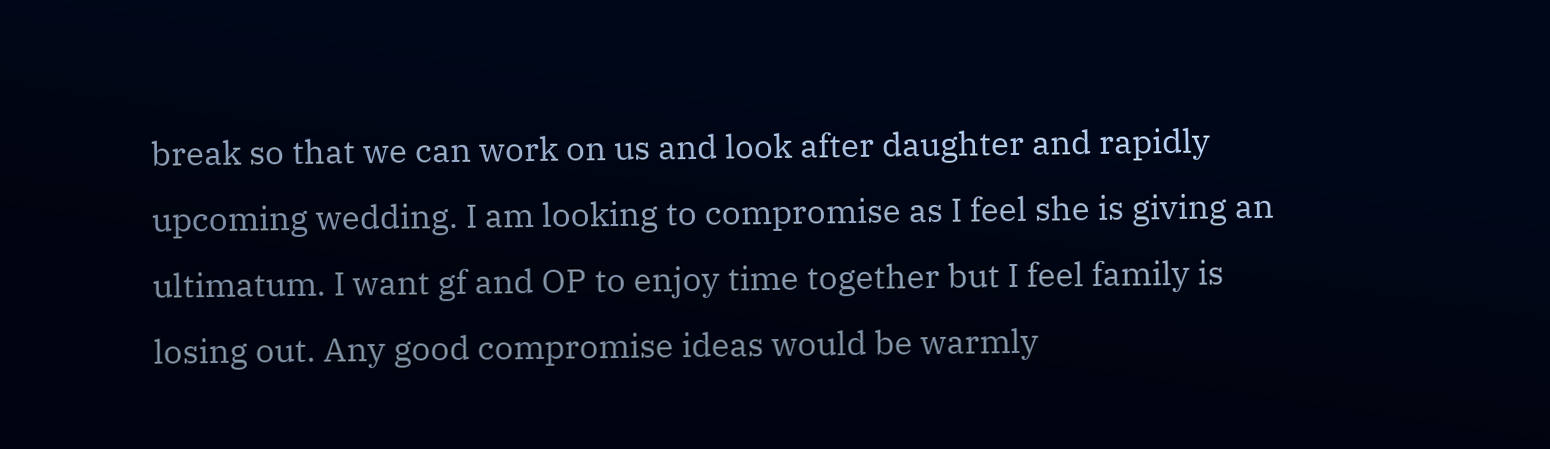break so that we can work on us and look after daughter and rapidly upcoming wedding. I am looking to compromise as I feel she is giving an ultimatum. I want gf and OP to enjoy time together but I feel family is losing out. Any good compromise ideas would be warmly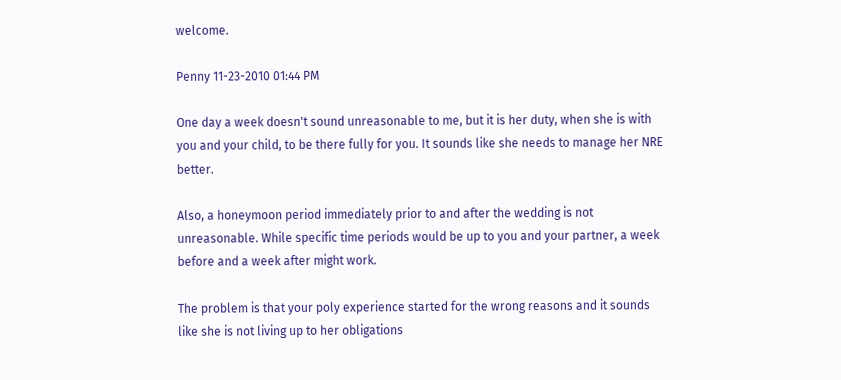welcome.

Penny 11-23-2010 01:44 PM

One day a week doesn't sound unreasonable to me, but it is her duty, when she is with you and your child, to be there fully for you. It sounds like she needs to manage her NRE better.

Also, a honeymoon period immediately prior to and after the wedding is not unreasonable. While specific time periods would be up to you and your partner, a week before and a week after might work.

The problem is that your poly experience started for the wrong reasons and it sounds like she is not living up to her obligations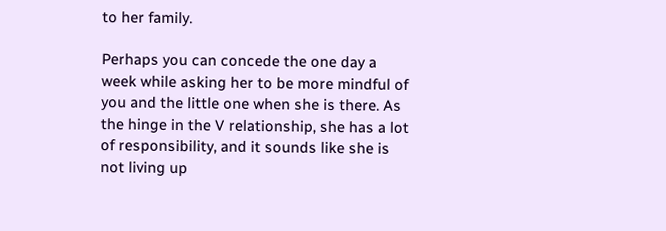to her family.

Perhaps you can concede the one day a week while asking her to be more mindful of you and the little one when she is there. As the hinge in the V relationship, she has a lot of responsibility, and it sounds like she is not living up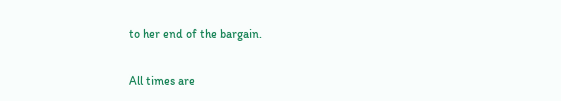to her end of the bargain.

All times are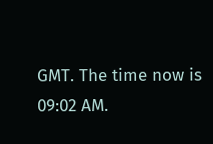GMT. The time now is 09:02 AM.